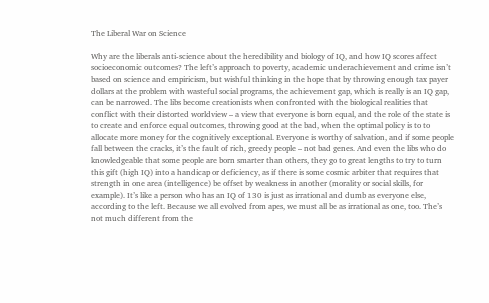The Liberal War on Science

Why are the liberals anti-science about the heredibility and biology of IQ, and how IQ scores affect socioeconomic outcomes? The left’s approach to poverty, academic underachievement and crime isn’t based on science and empiricism, but wishful thinking in the hope that by throwing enough tax payer dollars at the problem with wasteful social programs, the achievement gap, which is really is an IQ gap, can be narrowed. The libs become creationists when confronted with the biological realities that conflict with their distorted worldview – a view that everyone is born equal, and the role of the state is to create and enforce equal outcomes, throwing good at the bad, when the optimal policy is to to allocate more money for the cognitively exceptional. Everyone is worthy of salvation, and if some people fall between the cracks, it’s the fault of rich, greedy people – not bad genes. And even the libs who do knowledgeable that some people are born smarter than others, they go to great lengths to try to turn this gift (high IQ) into a handicap or deficiency, as if there is some cosmic arbiter that requires that strength in one area (intelligence) be offset by weakness in another (morality or social skills, for example). It’s like a person who has an IQ of 130 is just as irrational and dumb as everyone else, according to the left. Because we all evolved from apes, we must all be as irrational as one, too. The’s not much different from the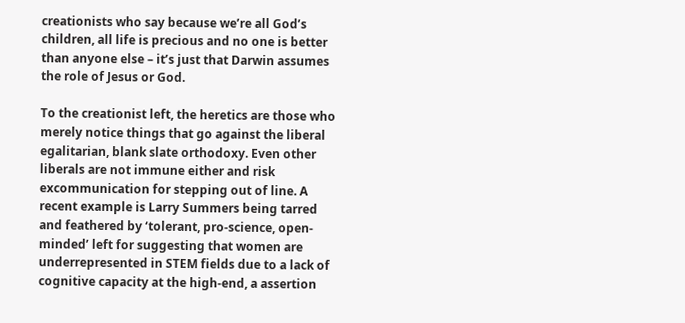creationists who say because we’re all God’s children, all life is precious and no one is better than anyone else – it’s just that Darwin assumes the role of Jesus or God.

To the creationist left, the heretics are those who merely notice things that go against the liberal egalitarian, blank slate orthodoxy. Even other liberals are not immune either and risk excommunication for stepping out of line. A recent example is Larry Summers being tarred and feathered by ‘tolerant, pro-science, open-minded’ left for suggesting that women are underrepresented in STEM fields due to a lack of cognitive capacity at the high-end, a assertion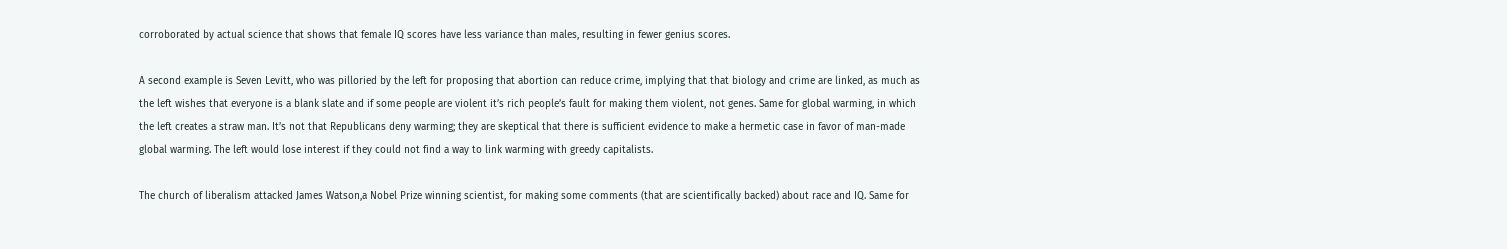corroborated by actual science that shows that female IQ scores have less variance than males, resulting in fewer genius scores.

A second example is Seven Levitt, who was pilloried by the left for proposing that abortion can reduce crime, implying that that biology and crime are linked, as much as the left wishes that everyone is a blank slate and if some people are violent it’s rich people’s fault for making them violent, not genes. Same for global warming, in which the left creates a straw man. It’s not that Republicans deny warming; they are skeptical that there is sufficient evidence to make a hermetic case in favor of man-made global warming. The left would lose interest if they could not find a way to link warming with greedy capitalists.

The church of liberalism attacked James Watson,a Nobel Prize winning scientist, for making some comments (that are scientifically backed) about race and IQ. Same for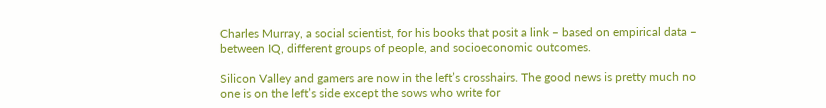Charles Murray, a social scientist, for his books that posit a link – based on empirical data – between IQ, different groups of people, and socioeconomic outcomes.

Silicon Valley and gamers are now in the left’s crosshairs. The good news is pretty much no one is on the left’s side except the sows who write for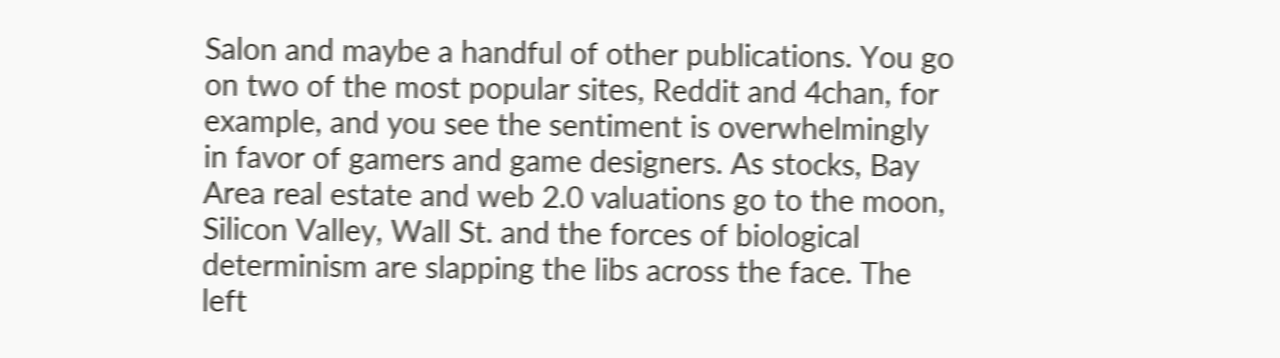Salon and maybe a handful of other publications. You go on two of the most popular sites, Reddit and 4chan, for example, and you see the sentiment is overwhelmingly in favor of gamers and game designers. As stocks, Bay Area real estate and web 2.0 valuations go to the moon, Silicon Valley, Wall St. and the forces of biological determinism are slapping the libs across the face. The left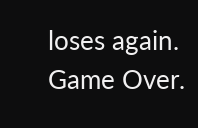loses again. Game Over.